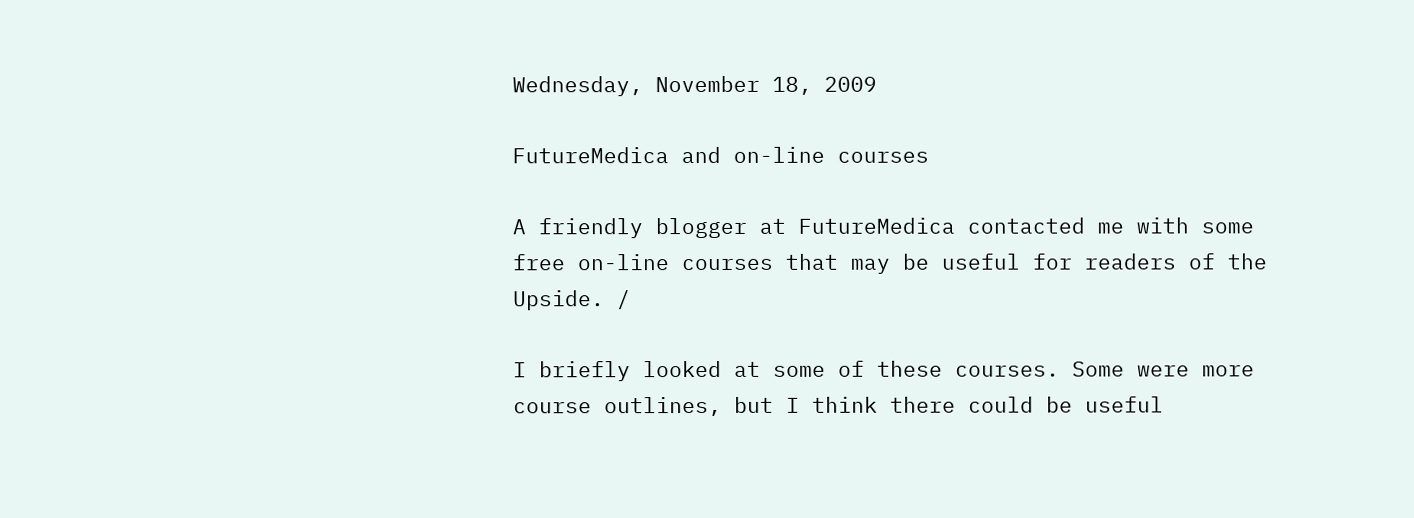Wednesday, November 18, 2009

FutureMedica and on-line courses

A friendly blogger at FutureMedica contacted me with some free on-line courses that may be useful for readers of the Upside. /

I briefly looked at some of these courses. Some were more course outlines, but I think there could be useful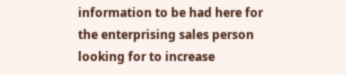information to be had here for the enterprising sales person looking for to increase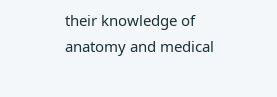their knowledge of anatomy and medical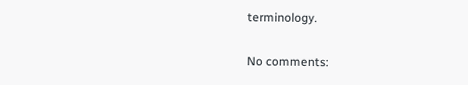terminology.

No comments: